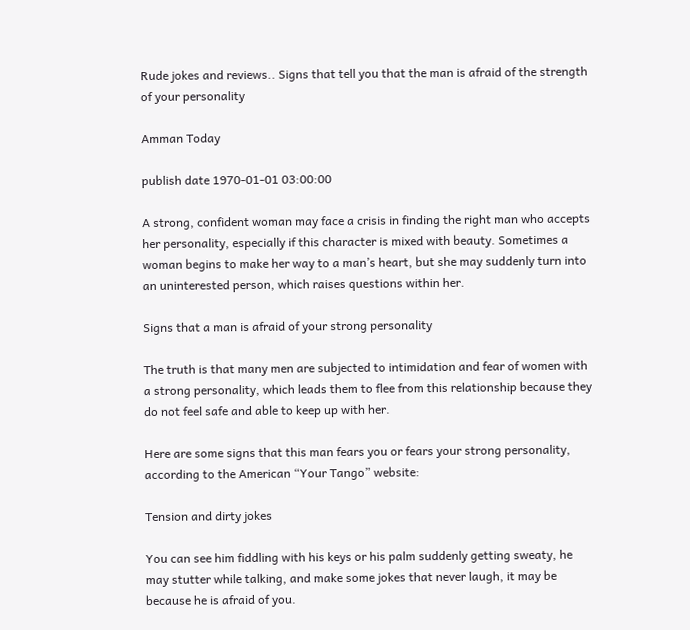Rude jokes and reviews.. Signs that tell you that the man is afraid of the strength of your personality

Amman Today

publish date 1970-01-01 03:00:00

A strong, confident woman may face a crisis in finding the right man who accepts her personality, especially if this character is mixed with beauty. Sometimes a woman begins to make her way to a man’s heart, but she may suddenly turn into an uninterested person, which raises questions within her.

Signs that a man is afraid of your strong personality

The truth is that many men are subjected to intimidation and fear of women with a strong personality, which leads them to flee from this relationship because they do not feel safe and able to keep up with her.

Here are some signs that this man fears you or fears your strong personality, according to the American “Your Tango” website:

Tension and dirty jokes

You can see him fiddling with his keys or his palm suddenly getting sweaty, he may stutter while talking, and make some jokes that never laugh, it may be because he is afraid of you.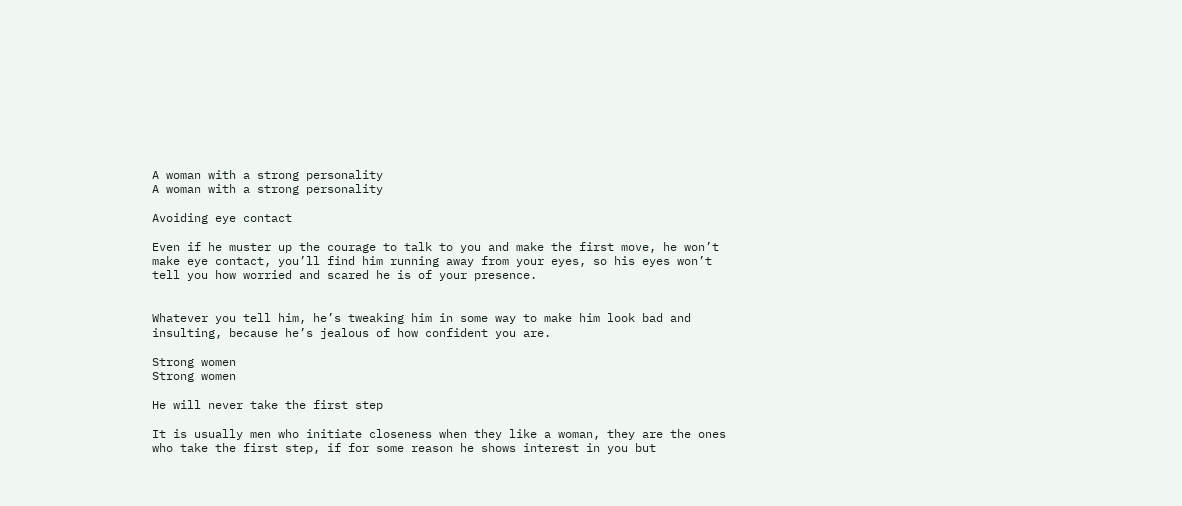A woman with a strong personality
A woman with a strong personality

Avoiding eye contact

Even if he muster up the courage to talk to you and make the first move, he won’t make eye contact, you’ll find him running away from your eyes, so his eyes won’t tell you how worried and scared he is of your presence.


Whatever you tell him, he’s tweaking him in some way to make him look bad and insulting, because he’s jealous of how confident you are.

Strong women
Strong women

He will never take the first step

It is usually men who initiate closeness when they like a woman, they are the ones who take the first step, if for some reason he shows interest in you but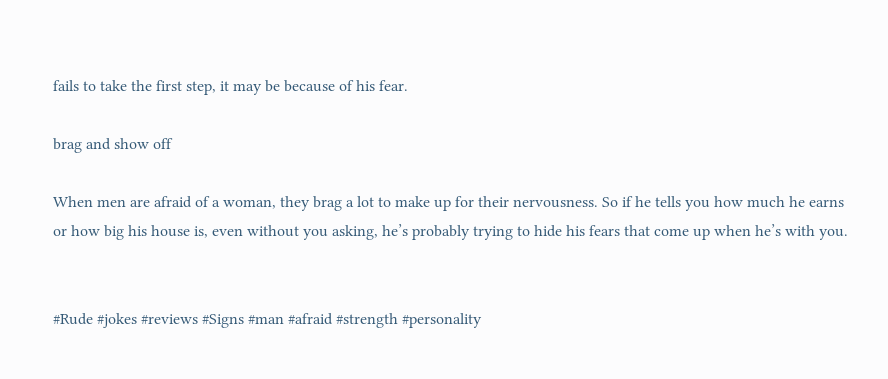fails to take the first step, it may be because of his fear.

brag and show off

When men are afraid of a woman, they brag a lot to make up for their nervousness. So if he tells you how much he earns or how big his house is, even without you asking, he’s probably trying to hide his fears that come up when he’s with you.


#Rude #jokes #reviews #Signs #man #afraid #strength #personality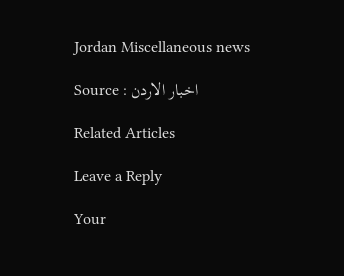Jordan Miscellaneous news

Source : اخبار الاردن

Related Articles

Leave a Reply

Your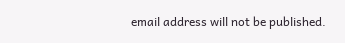email address will not be published.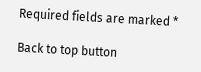Required fields are marked *

Back to top button